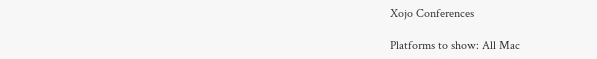Xojo Conferences

Platforms to show: All Mac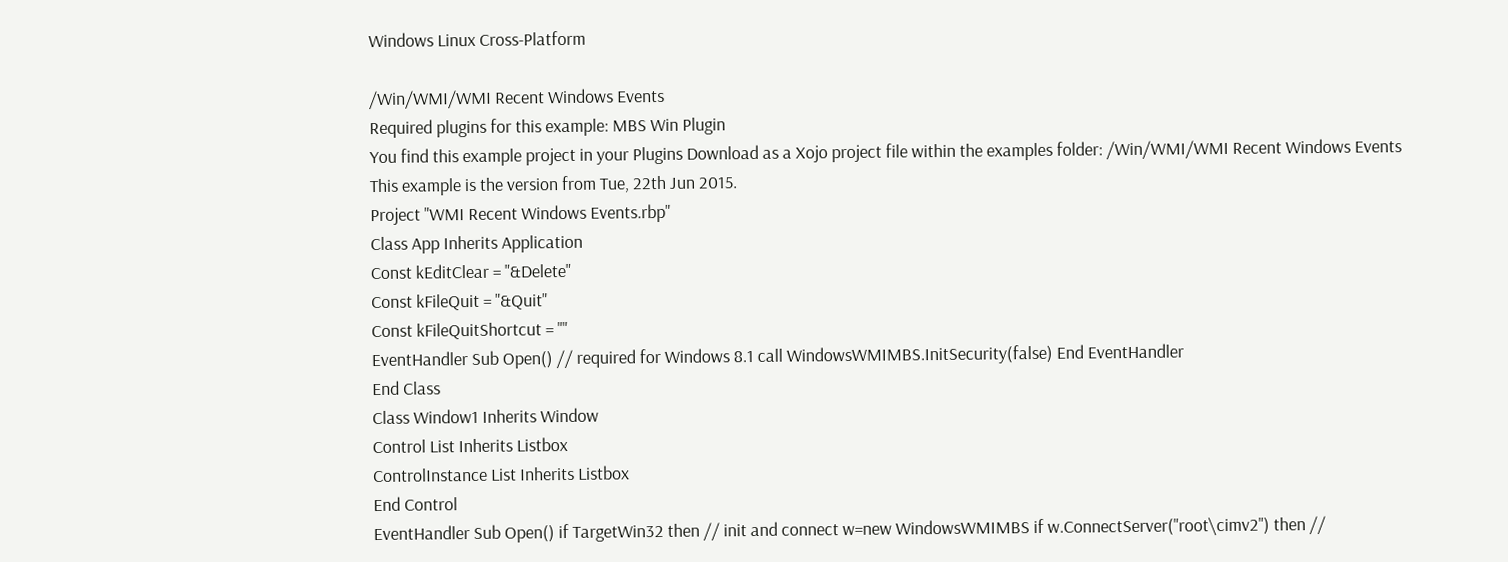Windows Linux Cross-Platform

/Win/WMI/WMI Recent Windows Events
Required plugins for this example: MBS Win Plugin
You find this example project in your Plugins Download as a Xojo project file within the examples folder: /Win/WMI/WMI Recent Windows Events
This example is the version from Tue, 22th Jun 2015.
Project "WMI Recent Windows Events.rbp"
Class App Inherits Application
Const kEditClear = "&Delete"
Const kFileQuit = "&Quit"
Const kFileQuitShortcut = ""
EventHandler Sub Open() // required for Windows 8.1 call WindowsWMIMBS.InitSecurity(false) End EventHandler
End Class
Class Window1 Inherits Window
Control List Inherits Listbox
ControlInstance List Inherits Listbox
End Control
EventHandler Sub Open() if TargetWin32 then // init and connect w=new WindowsWMIMBS if w.ConnectServer("root\cimv2") then //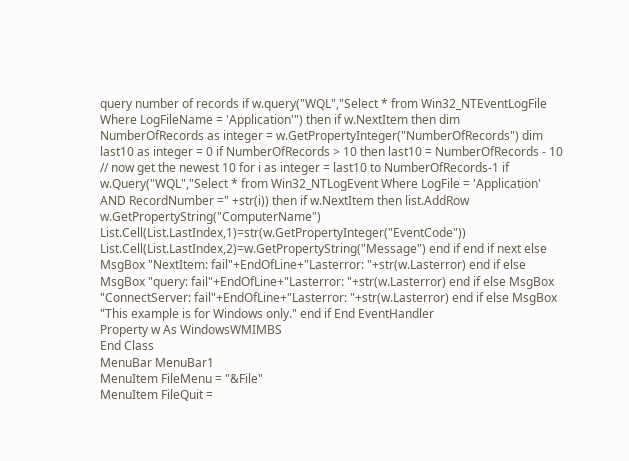query number of records if w.query("WQL","Select * from Win32_NTEventLogFile Where LogFileName = 'Application'") then if w.NextItem then dim NumberOfRecords as integer = w.GetPropertyInteger("NumberOfRecords") dim last10 as integer = 0 if NumberOfRecords > 10 then last10 = NumberOfRecords - 10 // now get the newest 10 for i as integer = last10 to NumberOfRecords-1 if w.Query("WQL","Select * from Win32_NTLogEvent Where LogFile = 'Application' AND RecordNumber =" +str(i)) then if w.NextItem then list.AddRow w.GetPropertyString("ComputerName") List.Cell(List.LastIndex,1)=str(w.GetPropertyInteger("EventCode")) List.Cell(List.LastIndex,2)=w.GetPropertyString("Message") end if end if next else MsgBox "NextItem: fail"+EndOfLine+"Lasterror: "+str(w.Lasterror) end if else MsgBox "query: fail"+EndOfLine+"Lasterror: "+str(w.Lasterror) end if else MsgBox "ConnectServer: fail"+EndOfLine+"Lasterror: "+str(w.Lasterror) end if else MsgBox "This example is for Windows only." end if End EventHandler
Property w As WindowsWMIMBS
End Class
MenuBar MenuBar1
MenuItem FileMenu = "&File"
MenuItem FileQuit =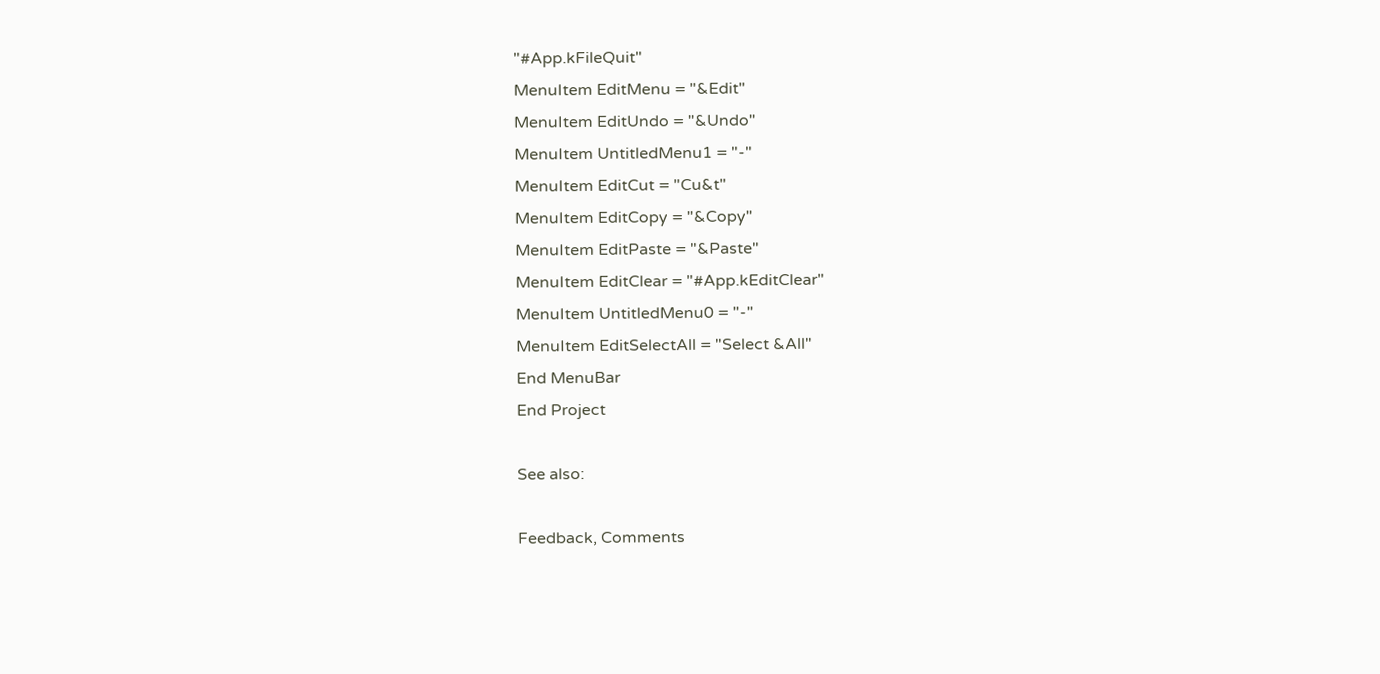"#App.kFileQuit"
MenuItem EditMenu = "&Edit"
MenuItem EditUndo = "&Undo"
MenuItem UntitledMenu1 = "-"
MenuItem EditCut = "Cu&t"
MenuItem EditCopy = "&Copy"
MenuItem EditPaste = "&Paste"
MenuItem EditClear = "#App.kEditClear"
MenuItem UntitledMenu0 = "-"
MenuItem EditSelectAll = "Select &All"
End MenuBar
End Project

See also:

Feedback, Comments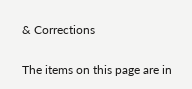& Corrections

The items on this page are in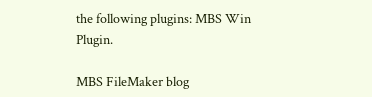the following plugins: MBS Win Plugin.

MBS FileMaker blog